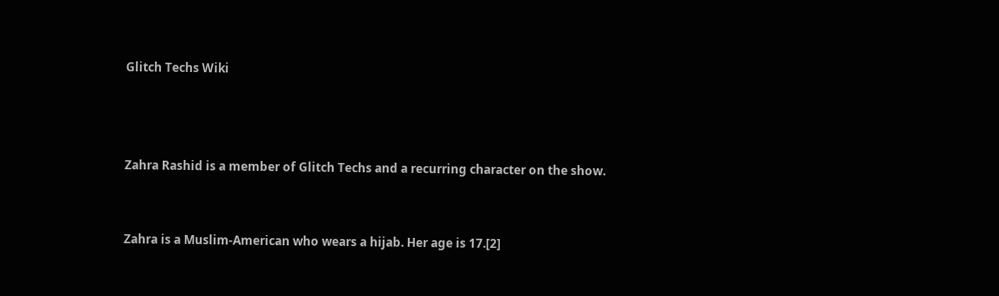Glitch Techs Wiki



Zahra Rashid is a member of Glitch Techs and a recurring character on the show.


Zahra is a Muslim-American who wears a hijab. Her age is 17.[2]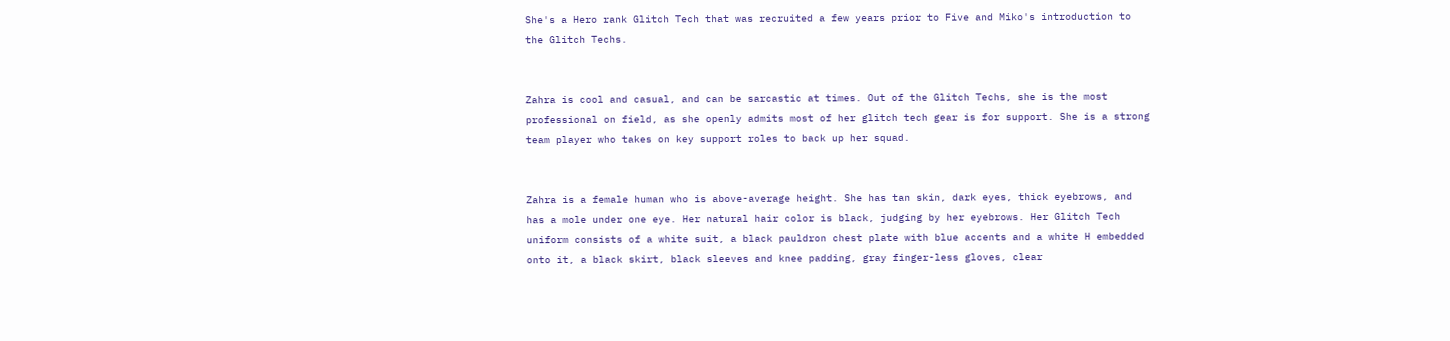She's a Hero rank Glitch Tech that was recruited a few years prior to Five and Miko's introduction to the Glitch Techs.


Zahra is cool and casual, and can be sarcastic at times. Out of the Glitch Techs, she is the most professional on field, as she openly admits most of her glitch tech gear is for support. She is a strong team player who takes on key support roles to back up her squad.


Zahra is a female human who is above-average height. She has tan skin, dark eyes, thick eyebrows, and has a mole under one eye. Her natural hair color is black, judging by her eyebrows. Her Glitch Tech uniform consists of a white suit, a black pauldron chest plate with blue accents and a white H embedded onto it, a black skirt, black sleeves and knee padding, gray finger-less gloves, clear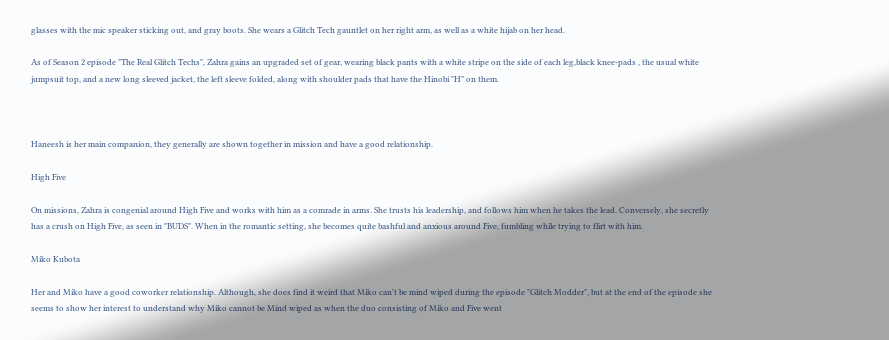glasses with the mic speaker sticking out, and gray boots. She wears a Glitch Tech gauntlet on her right arm, as well as a white hijab on her head.

As of Season 2 episode "The Real Glitch Techs", Zahra gains an upgraded set of gear, wearing black pants with a white stripe on the side of each leg,black knee-pads , the usual white jumpsuit top, and a new long sleeved jacket, the left sleeve folded, along with shoulder pads that have the Hinobi "H" on them.



Haneesh is her main companion, they generally are shown together in mission and have a good relationship.

High Five

On missions, Zahra is congenial around High Five and works with him as a comrade in arms. She trusts his leadership, and follows him when he takes the lead. Conversely, she secretly has a crush on High Five, as seen in "BUDS". When in the romantic setting, she becomes quite bashful and anxious around Five, fumbling while trying to flirt with him.

Miko Kubota

Her and Miko have a good coworker relationship. Although, she does find it weird that Miko can't be mind wiped during the episode "Glitch Modder", but at the end of the episode she seems to show her interest to understand why Miko cannot be Mind wiped as when the duo consisting of Miko and Five went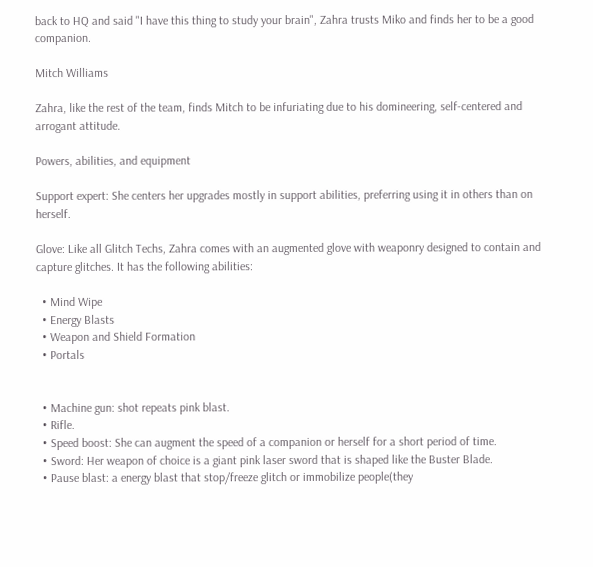back to HQ and said "I have this thing to study your brain", Zahra trusts Miko and finds her to be a good companion.

Mitch Williams

Zahra, like the rest of the team, finds Mitch to be infuriating due to his domineering, self-centered and arrogant attitude.

Powers, abilities, and equipment

Support expert: She centers her upgrades mostly in support abilities, preferring using it in others than on herself.

Glove: Like all Glitch Techs, Zahra comes with an augmented glove with weaponry designed to contain and capture glitches. It has the following abilities:

  • Mind Wipe
  • Energy Blasts
  • Weapon and Shield Formation
  • Portals


  • Machine gun: shot repeats pink blast.
  • Rifle.
  • Speed boost: She can augment the speed of a companion or herself for a short period of time.
  • Sword: Her weapon of choice is a giant pink laser sword that is shaped like the Buster Blade.
  • Pause blast: a energy blast that stop/freeze glitch or immobilize people(they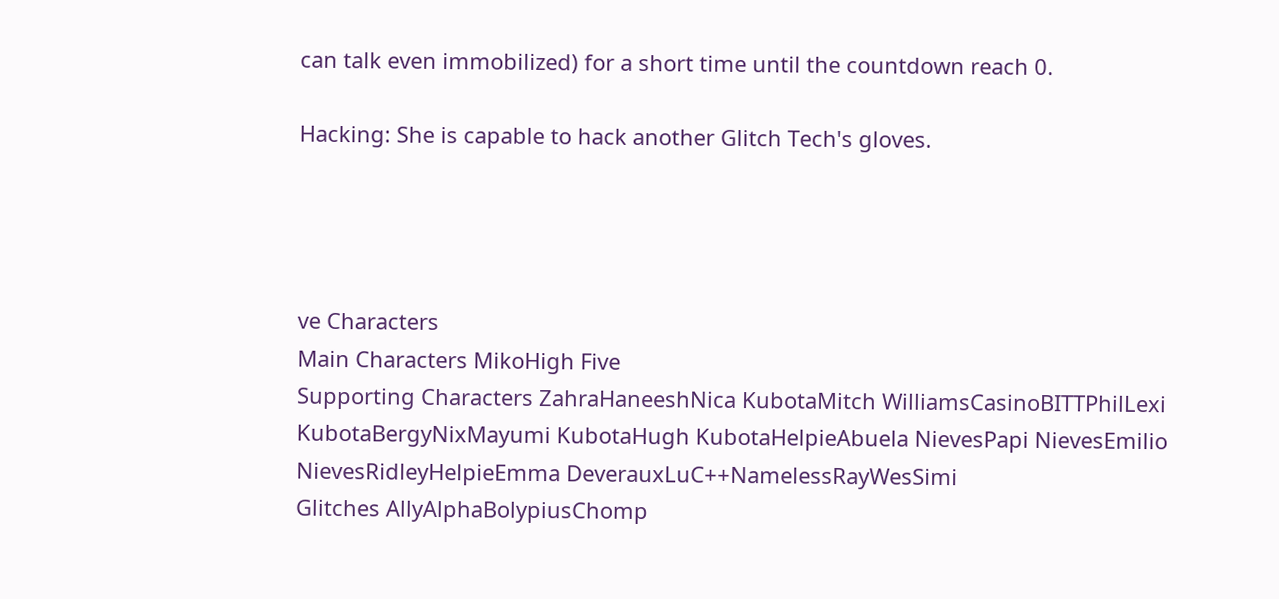can talk even immobilized) for a short time until the countdown reach 0.

Hacking: She is capable to hack another Glitch Tech's gloves.




ve Characters
Main Characters MikoHigh Five
Supporting Characters ZahraHaneeshNica KubotaMitch WilliamsCasinoBITTPhilLexi KubotaBergyNixMayumi KubotaHugh KubotaHelpieAbuela NievesPapi NievesEmilio NievesRidleyHelpieEmma DeverauxLuC++NamelessRayWesSimi
Glitches AllyAlphaBolypiusChomp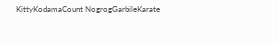KittyKodamaCount NogrogGarbileKarate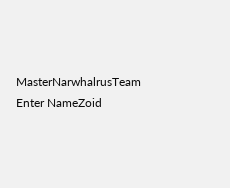MasterNarwhalrusTeam Enter NameZoid